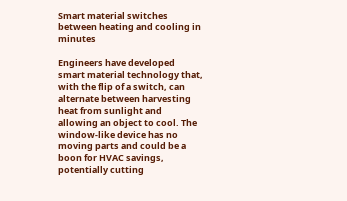Smart material switches between heating and cooling in minutes

Engineers have developed smart material technology that, with the flip of a switch, can alternate between harvesting heat from sunlight and allowing an object to cool. The window-like device has no moving parts and could be a boon for HVAC savings, potentially cutting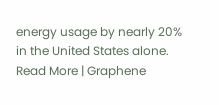energy usage by nearly 20% in the United States alone.
Read More | Graphene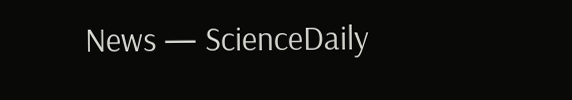News — ScienceDaily